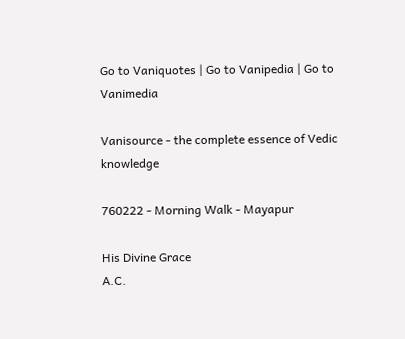Go to Vaniquotes | Go to Vanipedia | Go to Vanimedia

Vanisource - the complete essence of Vedic knowledge

760222 - Morning Walk - Mayapur

His Divine Grace
A.C.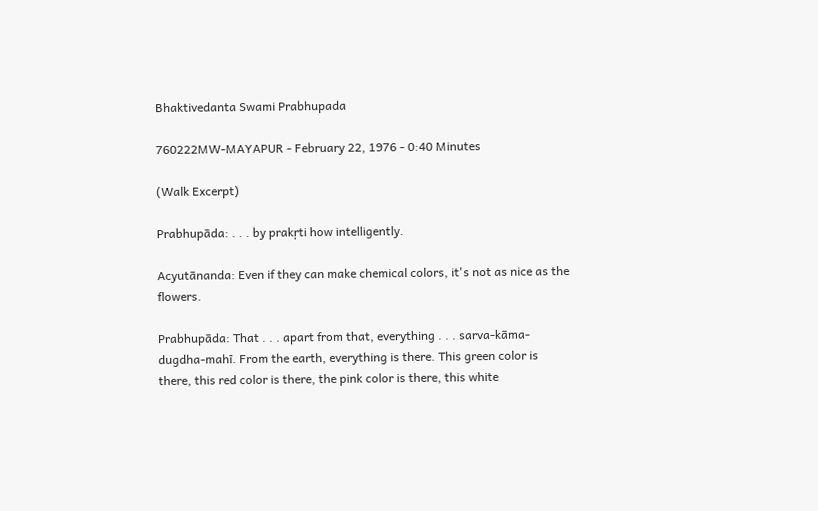Bhaktivedanta Swami Prabhupada

760222MW-MAYAPUR - February 22, 1976 - 0:40 Minutes

(Walk Excerpt)

Prabhupāda: . . . by prakṛti how intelligently.

Acyutānanda: Even if they can make chemical colors, it's not as nice as the flowers.

Prabhupāda: That . . . apart from that, everything . . . sarva-kāma-dugdha-mahī. From the earth, everything is there. This green color is there, this red color is there, the pink color is there, this white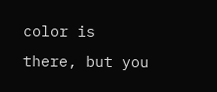color is there, but you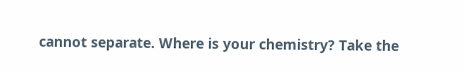cannot separate. Where is your chemistry? Take the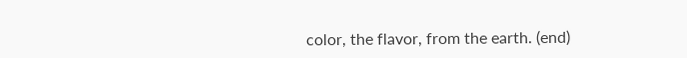color, the flavor, from the earth. (end)